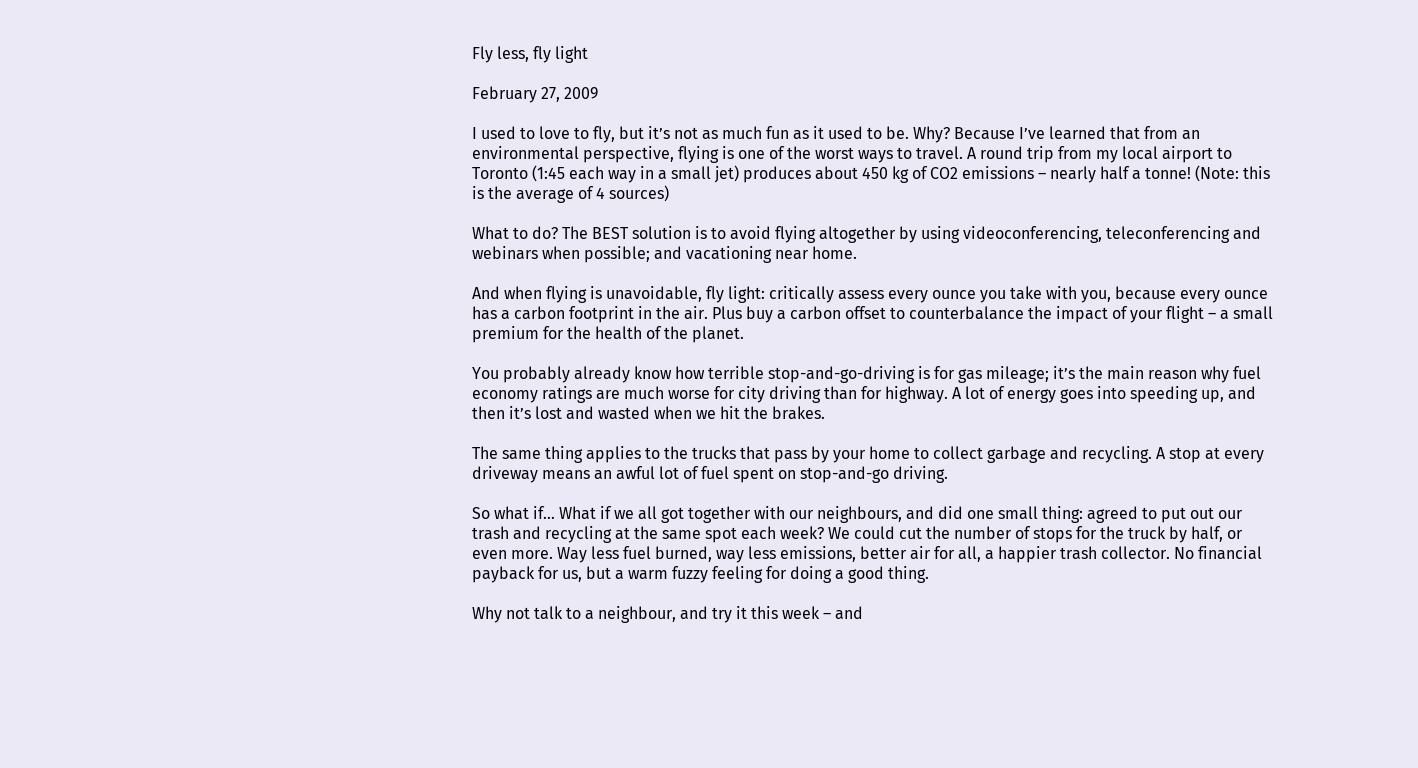Fly less, fly light

February 27, 2009

I used to love to fly, but it’s not as much fun as it used to be. Why? Because I’ve learned that from an environmental perspective, flying is one of the worst ways to travel. A round trip from my local airport to Toronto (1:45 each way in a small jet) produces about 450 kg of CO2 emissions – nearly half a tonne! (Note: this is the average of 4 sources)

What to do? The BEST solution is to avoid flying altogether by using videoconferencing, teleconferencing and webinars when possible; and vacationing near home.

And when flying is unavoidable, fly light: critically assess every ounce you take with you, because every ounce has a carbon footprint in the air. Plus buy a carbon offset to counterbalance the impact of your flight – a small premium for the health of the planet.

You probably already know how terrible stop-and-go-driving is for gas mileage; it’s the main reason why fuel economy ratings are much worse for city driving than for highway. A lot of energy goes into speeding up, and then it’s lost and wasted when we hit the brakes.

The same thing applies to the trucks that pass by your home to collect garbage and recycling. A stop at every driveway means an awful lot of fuel spent on stop-and-go driving.

So what if… What if we all got together with our neighbours, and did one small thing: agreed to put out our trash and recycling at the same spot each week? We could cut the number of stops for the truck by half, or even more. Way less fuel burned, way less emissions, better air for all, a happier trash collector. No financial payback for us, but a warm fuzzy feeling for doing a good thing.

Why not talk to a neighbour, and try it this week – and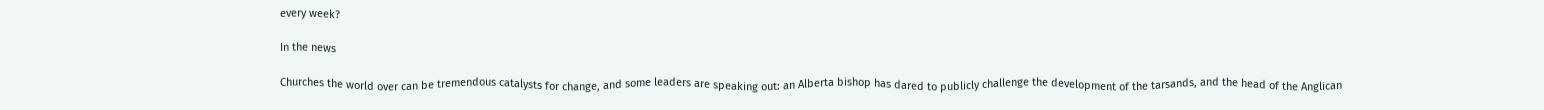every week?

In the news

Churches the world over can be tremendous catalysts for change, and some leaders are speaking out: an Alberta bishop has dared to publicly challenge the development of the tarsands, and the head of the Anglican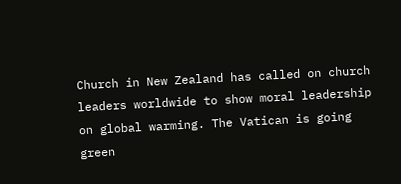Church in New Zealand has called on church leaders worldwide to show moral leadership on global warming. The Vatican is going green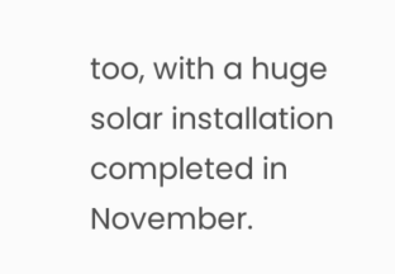too, with a huge solar installation completed in November.